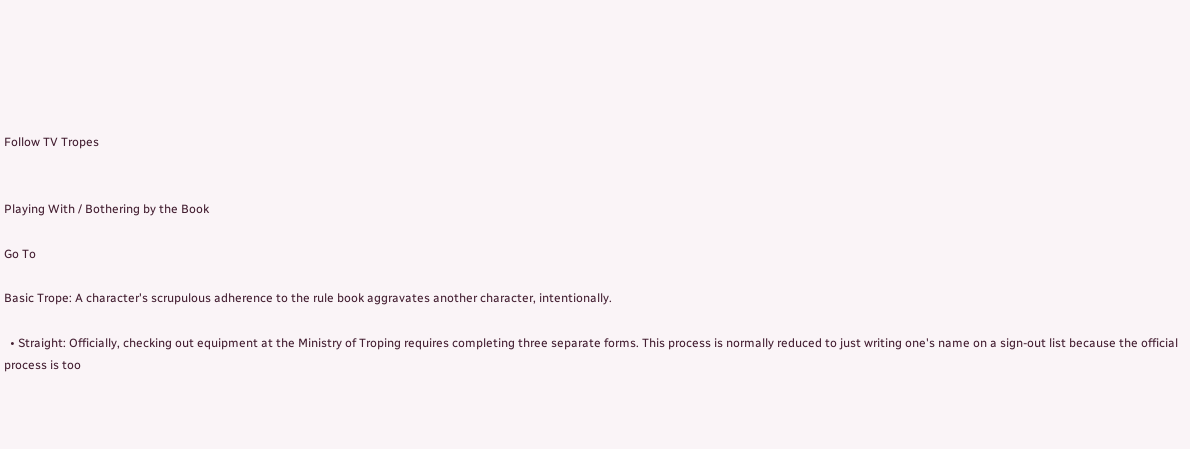Follow TV Tropes


Playing With / Bothering by the Book

Go To

Basic Trope: A character's scrupulous adherence to the rule book aggravates another character, intentionally.

  • Straight: Officially, checking out equipment at the Ministry of Troping requires completing three separate forms. This process is normally reduced to just writing one's name on a sign-out list because the official process is too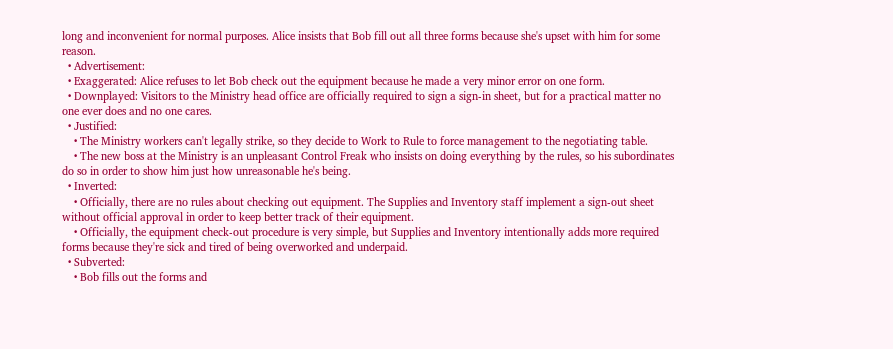long and inconvenient for normal purposes. Alice insists that Bob fill out all three forms because she's upset with him for some reason.
  • Advertisement:
  • Exaggerated: Alice refuses to let Bob check out the equipment because he made a very minor error on one form.
  • Downplayed: Visitors to the Ministry head office are officially required to sign a sign-in sheet, but for a practical matter no one ever does and no one cares.
  • Justified:
    • The Ministry workers can't legally strike, so they decide to Work to Rule to force management to the negotiating table.
    • The new boss at the Ministry is an unpleasant Control Freak who insists on doing everything by the rules, so his subordinates do so in order to show him just how unreasonable he's being.
  • Inverted:
    • Officially, there are no rules about checking out equipment. The Supplies and Inventory staff implement a sign-out sheet without official approval in order to keep better track of their equipment.
    • Officially, the equipment check-out procedure is very simple, but Supplies and Inventory intentionally adds more required forms because they're sick and tired of being overworked and underpaid.
  • Subverted:
    • Bob fills out the forms and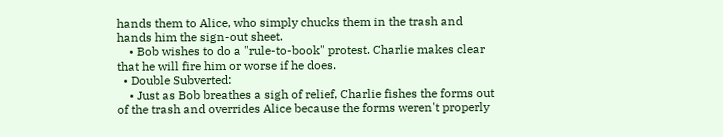hands them to Alice, who simply chucks them in the trash and hands him the sign-out sheet.
    • Bob wishes to do a "rule-to-book" protest. Charlie makes clear that he will fire him or worse if he does.
  • Double Subverted:
    • Just as Bob breathes a sigh of relief, Charlie fishes the forms out of the trash and overrides Alice because the forms weren't properly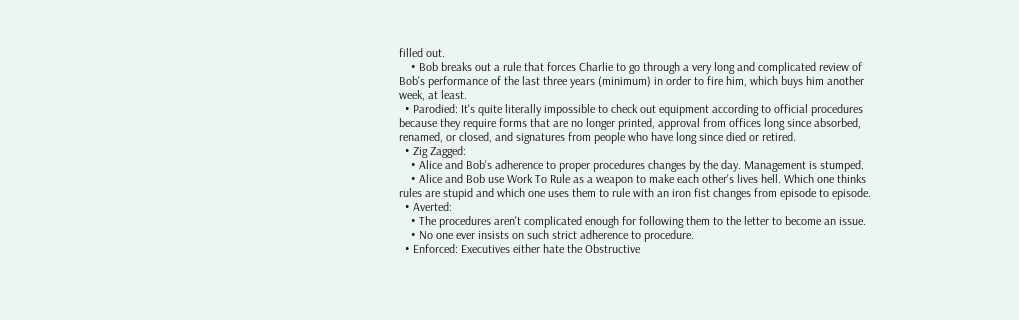filled out.
    • Bob breaks out a rule that forces Charlie to go through a very long and complicated review of Bob's performance of the last three years (minimum) in order to fire him, which buys him another week, at least.
  • Parodied: It's quite literally impossible to check out equipment according to official procedures because they require forms that are no longer printed, approval from offices long since absorbed, renamed, or closed, and signatures from people who have long since died or retired.
  • Zig Zagged:
    • Alice and Bob's adherence to proper procedures changes by the day. Management is stumped.
    • Alice and Bob use Work To Rule as a weapon to make each other's lives hell. Which one thinks rules are stupid and which one uses them to rule with an iron fist changes from episode to episode.
  • Averted:
    • The procedures aren't complicated enough for following them to the letter to become an issue.
    • No one ever insists on such strict adherence to procedure.
  • Enforced: Executives either hate the Obstructive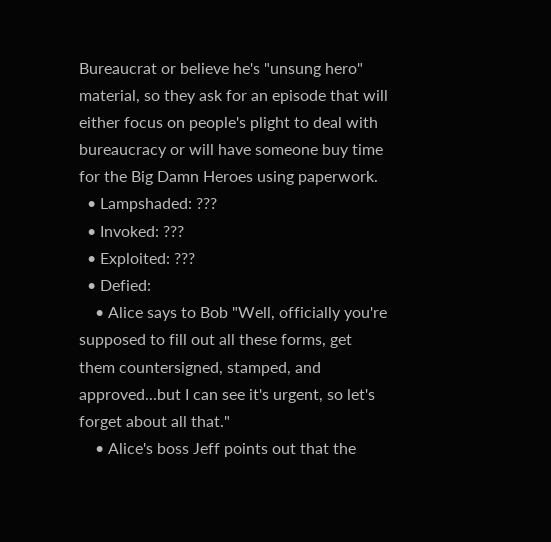Bureaucrat or believe he's "unsung hero" material, so they ask for an episode that will either focus on people's plight to deal with bureaucracy or will have someone buy time for the Big Damn Heroes using paperwork.
  • Lampshaded: ???
  • Invoked: ???
  • Exploited: ???
  • Defied:
    • Alice says to Bob "Well, officially you're supposed to fill out all these forms, get them countersigned, stamped, and approved...but I can see it's urgent, so let's forget about all that."
    • Alice's boss Jeff points out that the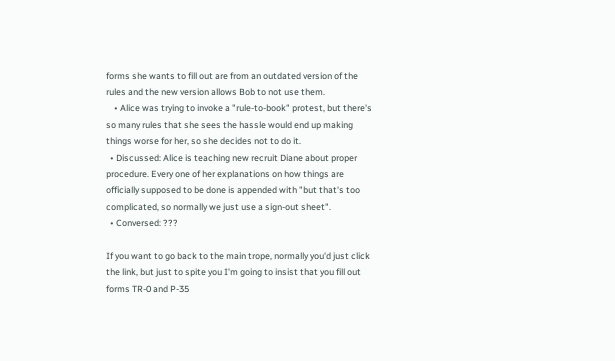forms she wants to fill out are from an outdated version of the rules and the new version allows Bob to not use them.
    • Alice was trying to invoke a "rule-to-book" protest, but there's so many rules that she sees the hassle would end up making things worse for her, so she decides not to do it.
  • Discussed: Alice is teaching new recruit Diane about proper procedure. Every one of her explanations on how things are officially supposed to be done is appended with "but that's too complicated, so normally we just use a sign-out sheet".
  • Conversed: ???

If you want to go back to the main trope, normally you'd just click the link, but just to spite you I'm going to insist that you fill out forms TR-0 and P-35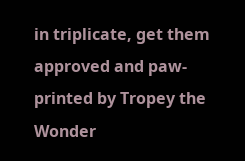in triplicate, get them approved and paw-printed by Tropey the Wonder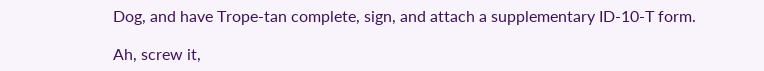Dog, and have Trope-tan complete, sign, and attach a supplementary ID-10-T form.

Ah, screw it,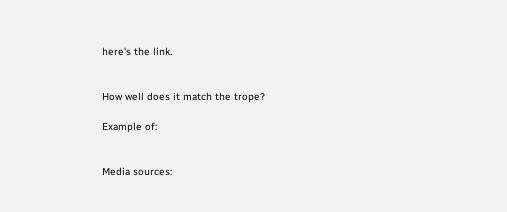here's the link.


How well does it match the trope?

Example of:


Media sources: